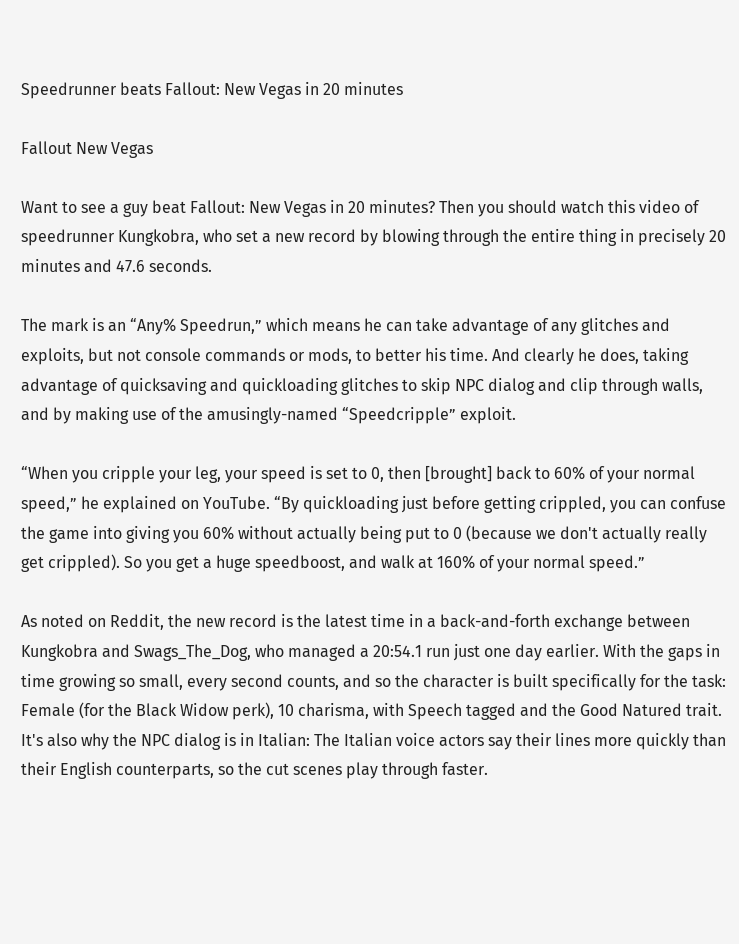Speedrunner beats Fallout: New Vegas in 20 minutes

Fallout New Vegas

Want to see a guy beat Fallout: New Vegas in 20 minutes? Then you should watch this video of speedrunner Kungkobra, who set a new record by blowing through the entire thing in precisely 20 minutes and 47.6 seconds.

The mark is an “Any% Speedrun,” which means he can take advantage of any glitches and exploits, but not console commands or mods, to better his time. And clearly he does, taking advantage of quicksaving and quickloading glitches to skip NPC dialog and clip through walls, and by making use of the amusingly-named “Speedcripple” exploit.

“When you cripple your leg, your speed is set to 0, then [brought] back to 60% of your normal speed,” he explained on YouTube. “By quickloading just before getting crippled, you can confuse the game into giving you 60% without actually being put to 0 (because we don't actually really get crippled). So you get a huge speedboost, and walk at 160% of your normal speed.”

As noted on Reddit, the new record is the latest time in a back-and-forth exchange between Kungkobra and Swags_The_Dog, who managed a 20:54.1 run just one day earlier. With the gaps in time growing so small, every second counts, and so the character is built specifically for the task: Female (for the Black Widow perk), 10 charisma, with Speech tagged and the Good Natured trait. It's also why the NPC dialog is in Italian: The Italian voice actors say their lines more quickly than their English counterparts, so the cut scenes play through faster.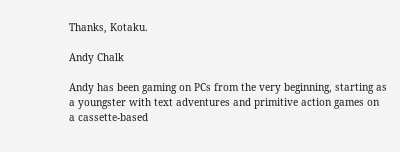Thanks, Kotaku.

Andy Chalk

Andy has been gaming on PCs from the very beginning, starting as a youngster with text adventures and primitive action games on a cassette-based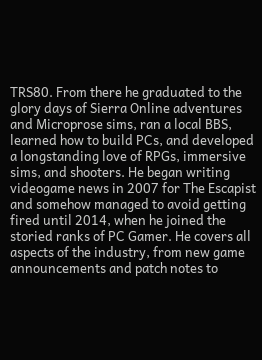TRS80. From there he graduated to the glory days of Sierra Online adventures and Microprose sims, ran a local BBS, learned how to build PCs, and developed a longstanding love of RPGs, immersive sims, and shooters. He began writing videogame news in 2007 for The Escapist and somehow managed to avoid getting fired until 2014, when he joined the storied ranks of PC Gamer. He covers all aspects of the industry, from new game announcements and patch notes to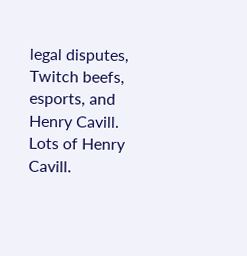legal disputes, Twitch beefs, esports, and Henry Cavill. Lots of Henry Cavill.